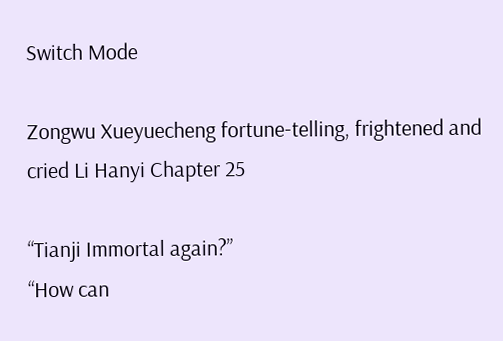Switch Mode

Zongwu Xueyuecheng fortune-telling, frightened and cried Li Hanyi Chapter 25

“Tianji Immortal again?”
“How can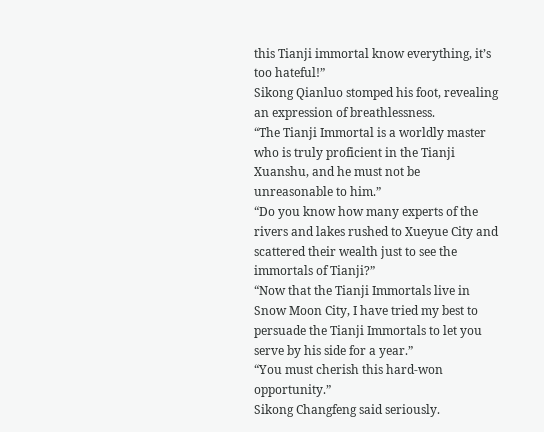this Tianji immortal know everything, it’s too hateful!”
Sikong Qianluo stomped his foot, revealing an expression of breathlessness.
“The Tianji Immortal is a worldly master who is truly proficient in the Tianji Xuanshu, and he must not be unreasonable to him.”
“Do you know how many experts of the rivers and lakes rushed to Xueyue City and scattered their wealth just to see the immortals of Tianji?”
“Now that the Tianji Immortals live in Snow Moon City, I have tried my best to persuade the Tianji Immortals to let you serve by his side for a year.”
“You must cherish this hard-won opportunity.”
Sikong Changfeng said seriously.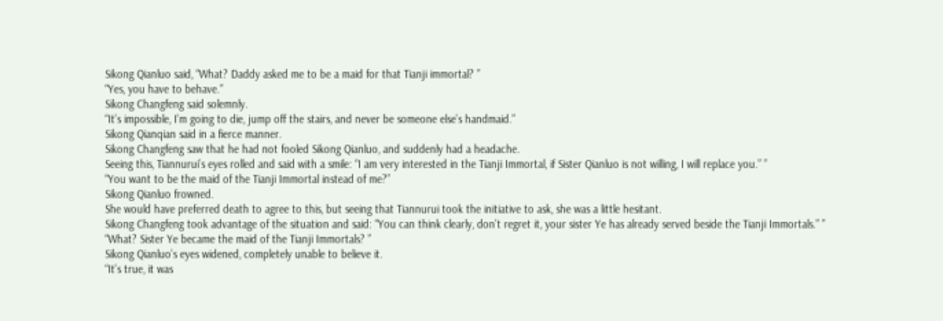Sikong Qianluo said, “What? Daddy asked me to be a maid for that Tianji immortal? ”
“Yes, you have to behave.”
Sikong Changfeng said solemnly.
“It’s impossible, I’m going to die, jump off the stairs, and never be someone else’s handmaid.”
Sikong Qianqian said in a fierce manner.
Sikong Changfeng saw that he had not fooled Sikong Qianluo, and suddenly had a headache.
Seeing this, Tiannurui’s eyes rolled and said with a smile: “I am very interested in the Tianji Immortal, if Sister Qianluo is not willing, I will replace you.” ”
“You want to be the maid of the Tianji Immortal instead of me?”
Sikong Qianluo frowned.
She would have preferred death to agree to this, but seeing that Tiannurui took the initiative to ask, she was a little hesitant.
Sikong Changfeng took advantage of the situation and said: “You can think clearly, don’t regret it, your sister Ye has already served beside the Tianji Immortals.” ”
“What? Sister Ye became the maid of the Tianji Immortals? ”
Sikong Qianluo’s eyes widened, completely unable to believe it.
“It’s true, it was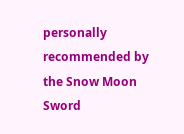personally recommended by the Snow Moon Sword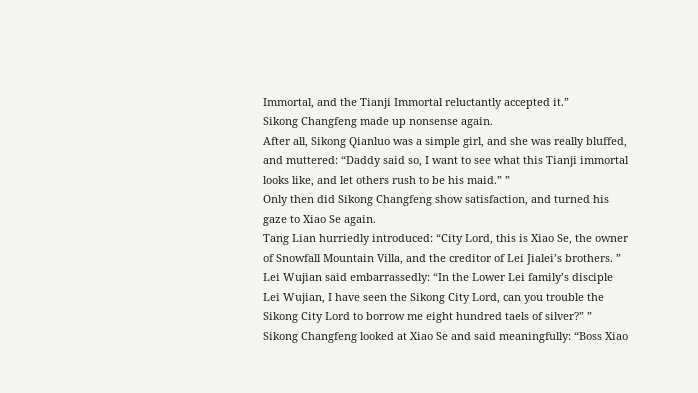Immortal, and the Tianji Immortal reluctantly accepted it.”
Sikong Changfeng made up nonsense again.
After all, Sikong Qianluo was a simple girl, and she was really bluffed, and muttered: “Daddy said so, I want to see what this Tianji immortal looks like, and let others rush to be his maid.” ”
Only then did Sikong Changfeng show satisfaction, and turned his gaze to Xiao Se again.
Tang Lian hurriedly introduced: “City Lord, this is Xiao Se, the owner of Snowfall Mountain Villa, and the creditor of Lei Jialei’s brothers. ”
Lei Wujian said embarrassedly: “In the Lower Lei family’s disciple Lei Wujian, I have seen the Sikong City Lord, can you trouble the Sikong City Lord to borrow me eight hundred taels of silver?” ”
Sikong Changfeng looked at Xiao Se and said meaningfully: “Boss Xiao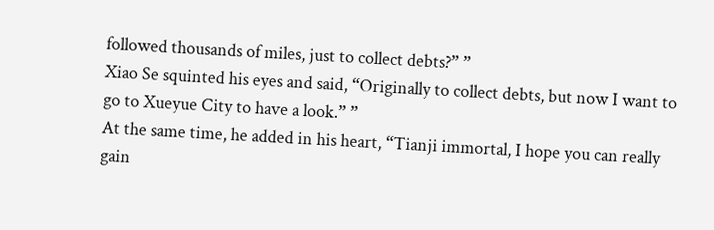followed thousands of miles, just to collect debts?” ”
Xiao Se squinted his eyes and said, “Originally to collect debts, but now I want to go to Xueyue City to have a look.” ”
At the same time, he added in his heart, “Tianji immortal, I hope you can really gain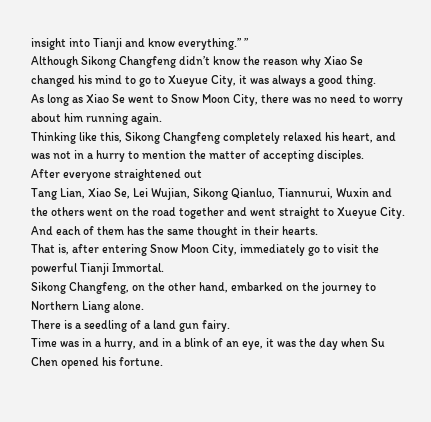insight into Tianji and know everything.” ”
Although Sikong Changfeng didn’t know the reason why Xiao Se changed his mind to go to Xueyue City, it was always a good thing.
As long as Xiao Se went to Snow Moon City, there was no need to worry about him running again.
Thinking like this, Sikong Changfeng completely relaxed his heart, and was not in a hurry to mention the matter of accepting disciples.
After everyone straightened out
Tang Lian, Xiao Se, Lei Wujian, Sikong Qianluo, Tiannurui, Wuxin and the others went on the road together and went straight to Xueyue City.
And each of them has the same thought in their hearts.
That is, after entering Snow Moon City, immediately go to visit the powerful Tianji Immortal.
Sikong Changfeng, on the other hand, embarked on the journey to Northern Liang alone.
There is a seedling of a land gun fairy.
Time was in a hurry, and in a blink of an eye, it was the day when Su Chen opened his fortune.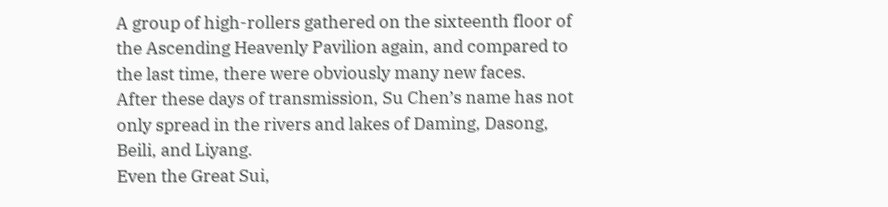A group of high-rollers gathered on the sixteenth floor of the Ascending Heavenly Pavilion again, and compared to the last time, there were obviously many new faces.
After these days of transmission, Su Chen’s name has not only spread in the rivers and lakes of Daming, Dasong, Beili, and Liyang.
Even the Great Sui,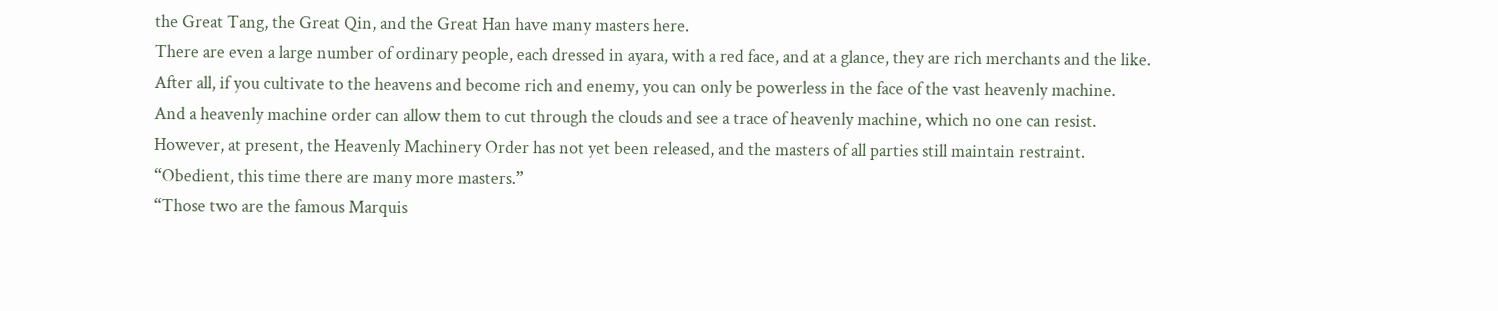the Great Tang, the Great Qin, and the Great Han have many masters here.
There are even a large number of ordinary people, each dressed in ayara, with a red face, and at a glance, they are rich merchants and the like.
After all, if you cultivate to the heavens and become rich and enemy, you can only be powerless in the face of the vast heavenly machine.
And a heavenly machine order can allow them to cut through the clouds and see a trace of heavenly machine, which no one can resist.
However, at present, the Heavenly Machinery Order has not yet been released, and the masters of all parties still maintain restraint.
“Obedient, this time there are many more masters.”
“Those two are the famous Marquis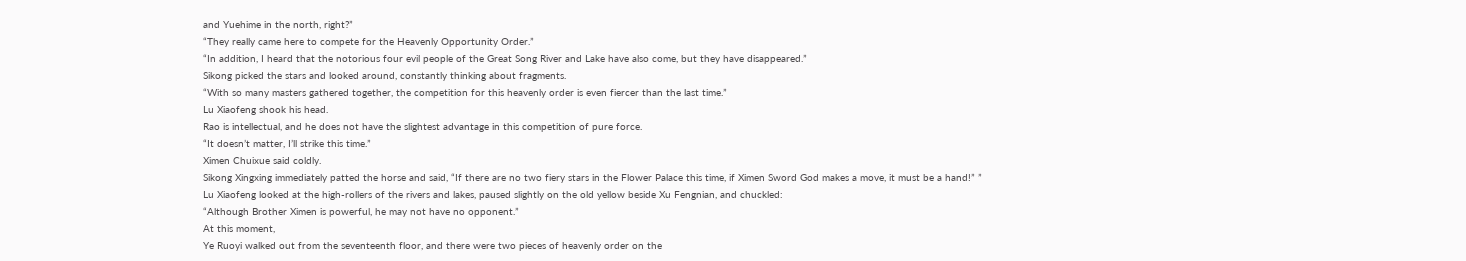and Yuehime in the north, right?”
“They really came here to compete for the Heavenly Opportunity Order.”
“In addition, I heard that the notorious four evil people of the Great Song River and Lake have also come, but they have disappeared.”
Sikong picked the stars and looked around, constantly thinking about fragments.
“With so many masters gathered together, the competition for this heavenly order is even fiercer than the last time.”
Lu Xiaofeng shook his head.
Rao is intellectual, and he does not have the slightest advantage in this competition of pure force.
“It doesn’t matter, I’ll strike this time.”
Ximen Chuixue said coldly.
Sikong Xingxing immediately patted the horse and said, “If there are no two fiery stars in the Flower Palace this time, if Ximen Sword God makes a move, it must be a hand!” ”
Lu Xiaofeng looked at the high-rollers of the rivers and lakes, paused slightly on the old yellow beside Xu Fengnian, and chuckled:
“Although Brother Ximen is powerful, he may not have no opponent.”
At this moment,
Ye Ruoyi walked out from the seventeenth floor, and there were two pieces of heavenly order on the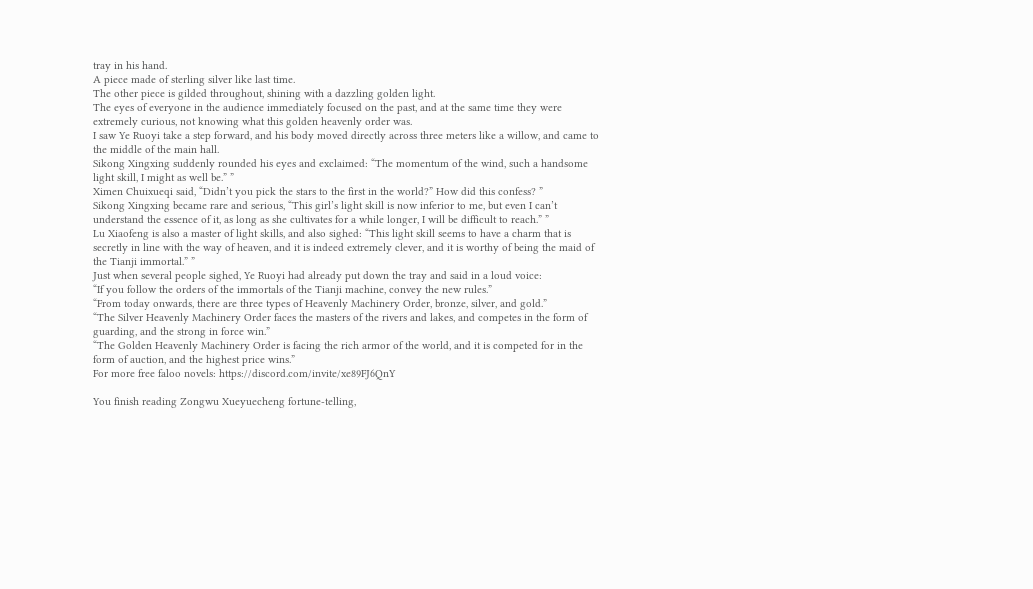tray in his hand.
A piece made of sterling silver like last time.
The other piece is gilded throughout, shining with a dazzling golden light.
The eyes of everyone in the audience immediately focused on the past, and at the same time they were extremely curious, not knowing what this golden heavenly order was.
I saw Ye Ruoyi take a step forward, and his body moved directly across three meters like a willow, and came to the middle of the main hall.
Sikong Xingxing suddenly rounded his eyes and exclaimed: “The momentum of the wind, such a handsome light skill, I might as well be.” ”
Ximen Chuixueqi said, “Didn’t you pick the stars to the first in the world?” How did this confess? ”
Sikong Xingxing became rare and serious, “This girl’s light skill is now inferior to me, but even I can’t understand the essence of it, as long as she cultivates for a while longer, I will be difficult to reach.” ”
Lu Xiaofeng is also a master of light skills, and also sighed: “This light skill seems to have a charm that is secretly in line with the way of heaven, and it is indeed extremely clever, and it is worthy of being the maid of the Tianji immortal.” ”
Just when several people sighed, Ye Ruoyi had already put down the tray and said in a loud voice:
“If you follow the orders of the immortals of the Tianji machine, convey the new rules.”
“From today onwards, there are three types of Heavenly Machinery Order, bronze, silver, and gold.”
“The Silver Heavenly Machinery Order faces the masters of the rivers and lakes, and competes in the form of guarding, and the strong in force win.”
“The Golden Heavenly Machinery Order is facing the rich armor of the world, and it is competed for in the form of auction, and the highest price wins.”
For more free faloo novels: https://discord.com/invite/xe89FJ6QnY

You finish reading Zongwu Xueyuecheng fortune-telling,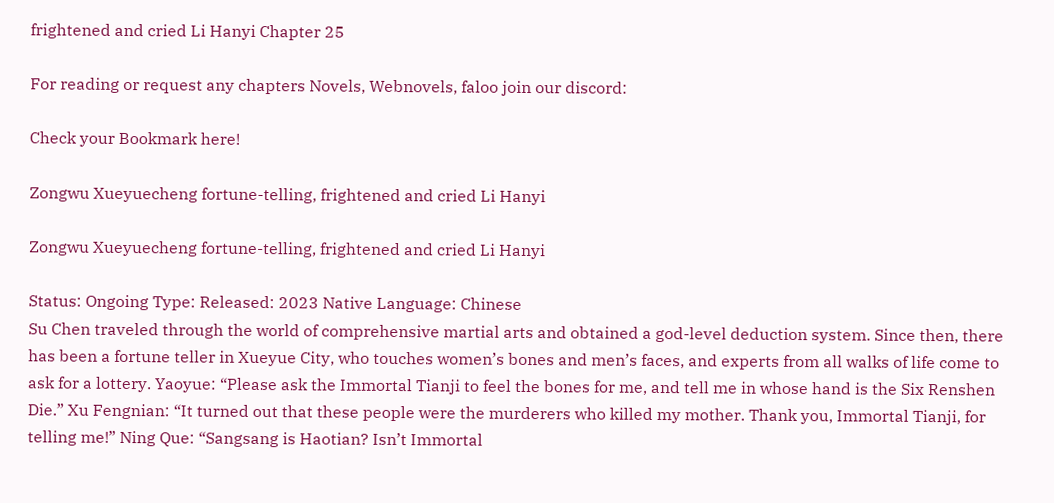frightened and cried Li Hanyi Chapter 25

For reading or request any chapters Novels, Webnovels, faloo join our discord:

Check your Bookmark here!

Zongwu Xueyuecheng fortune-telling, frightened and cried Li Hanyi

Zongwu Xueyuecheng fortune-telling, frightened and cried Li Hanyi

Status: Ongoing Type: Released: 2023 Native Language: Chinese
Su Chen traveled through the world of comprehensive martial arts and obtained a god-level deduction system. Since then, there has been a fortune teller in Xueyue City, who touches women’s bones and men’s faces, and experts from all walks of life come to ask for a lottery. Yaoyue: “Please ask the Immortal Tianji to feel the bones for me, and tell me in whose hand is the Six Renshen Die.” Xu Fengnian: “It turned out that these people were the murderers who killed my mother. Thank you, Immortal Tianji, for telling me!” Ning Que: “Sangsang is Haotian? Isn’t Immortal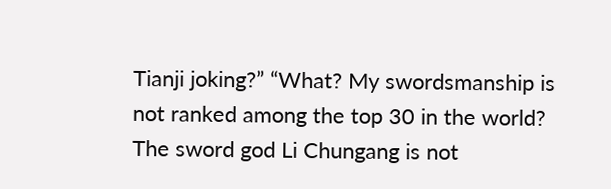Tianji joking?” “What? My swordsmanship is not ranked among the top 30 in the world? The sword god Li Chungang is not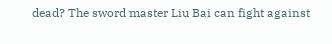dead? The sword master Liu Bai can fight against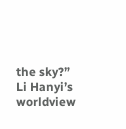the sky?” Li Hanyi’s worldview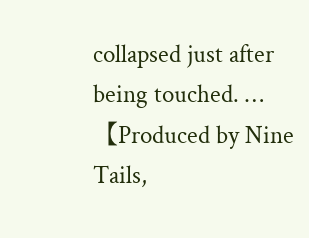collapsed just after being touched. … 【Produced by Nine Tails,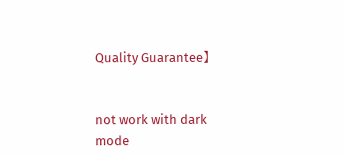Quality Guarantee】


not work with dark mode